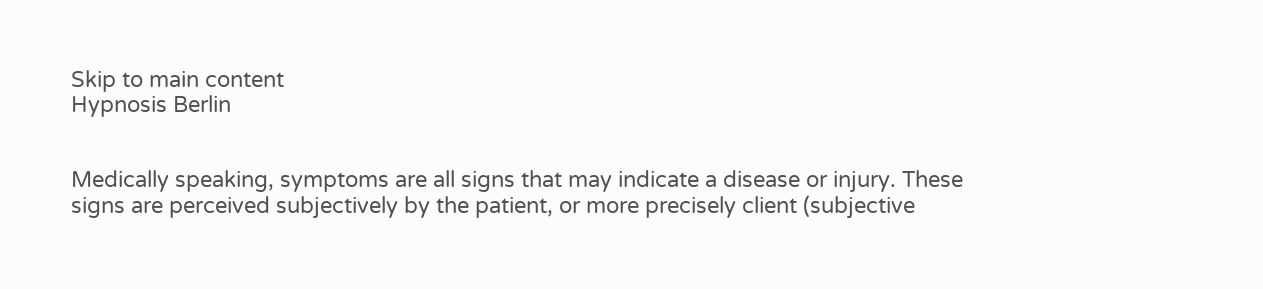Skip to main content
Hypnosis Berlin


Medically speaking, symptoms are all signs that may indicate a disease or injury. These signs are perceived subjectively by the patient, or more precisely client (subjective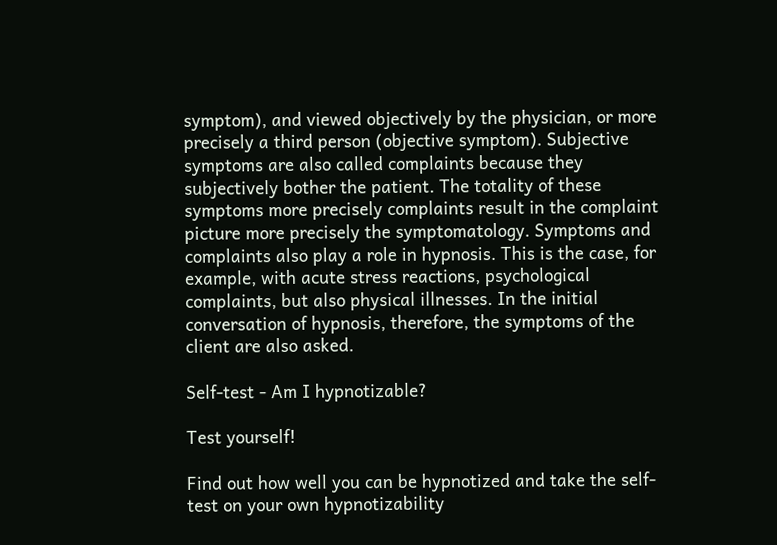symptom), and viewed objectively by the physician, or more precisely a third person (objective symptom). Subjective symptoms are also called complaints because they subjectively bother the patient. The totality of these symptoms more precisely complaints result in the complaint picture more precisely the symptomatology. Symptoms and complaints also play a role in hypnosis. This is the case, for example, with acute stress reactions, psychological complaints, but also physical illnesses. In the initial conversation of hypnosis, therefore, the symptoms of the client are also asked.

Self-test - Am I hypnotizable?

Test yourself!

Find out how well you can be hypnotized and take the self-test on your own hypnotizability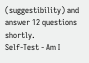(suggestibility) and answer 12 questions shortly.
Self-Test - Am I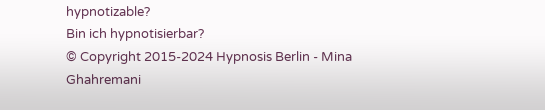hypnotizable?
Bin ich hypnotisierbar?
© Copyright 2015-2024 Hypnosis Berlin - Mina Ghahremani